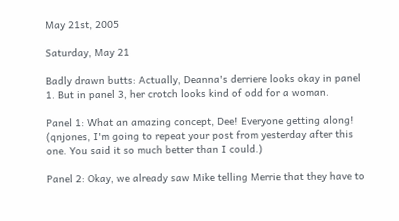May 21st, 2005

Saturday, May 21

Badly drawn butts: Actually, Deanna's derriere looks okay in panel 1. But in panel 3, her crotch looks kind of odd for a woman.

Panel 1: What an amazing concept, Dee! Everyone getting along! (qnjones, I'm going to repeat your post from yesterday after this one. You said it so much better than I could.)

Panel 2: Okay, we already saw Mike telling Merrie that they have to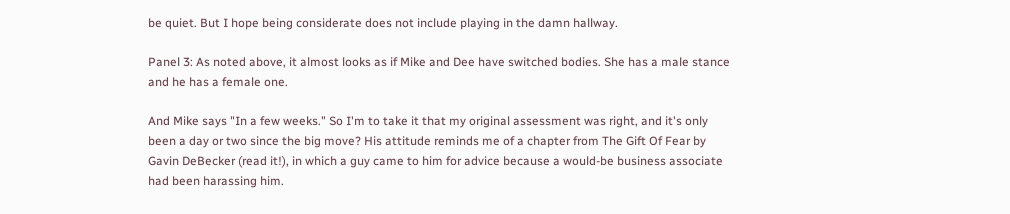be quiet. But I hope being considerate does not include playing in the damn hallway.

Panel 3: As noted above, it almost looks as if Mike and Dee have switched bodies. She has a male stance and he has a female one.

And Mike says "In a few weeks." So I'm to take it that my original assessment was right, and it's only been a day or two since the big move? His attitude reminds me of a chapter from The Gift Of Fear by Gavin DeBecker (read it!), in which a guy came to him for advice because a would-be business associate had been harassing him.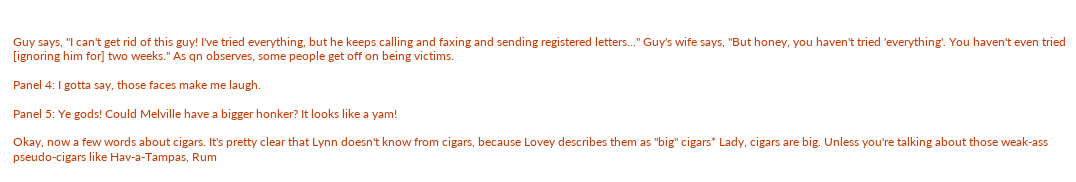Guy says, "I can't get rid of this guy! I've tried everything, but he keeps calling and faxing and sending registered letters..." Guy's wife says, "But honey, you haven't tried 'everything'. You haven't even tried [ignoring him for] two weeks." As qn observes, some people get off on being victims.

Panel 4: I gotta say, those faces make me laugh.

Panel 5: Ye gods! Could Melville have a bigger honker? It looks like a yam!

Okay, now a few words about cigars. It's pretty clear that Lynn doesn't know from cigars, because Lovey describes them as "big" cigars* Lady, cigars are big. Unless you're talking about those weak-ass pseudo-cigars like Hav-a-Tampas, Rum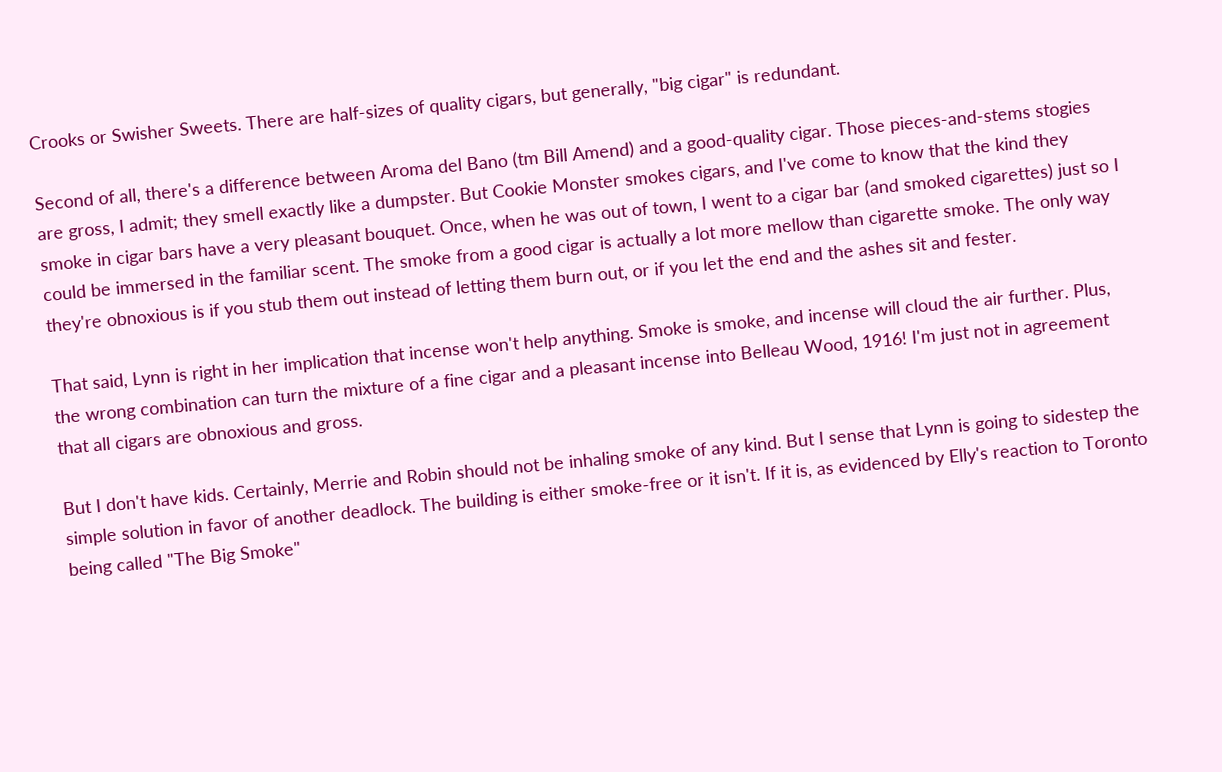Crooks or Swisher Sweets. There are half-sizes of quality cigars, but generally, "big cigar" is redundant.

Second of all, there's a difference between Aroma del Bano (tm Bill Amend) and a good-quality cigar. Those pieces-and-stems stogies are gross, I admit; they smell exactly like a dumpster. But Cookie Monster smokes cigars, and I've come to know that the kind they smoke in cigar bars have a very pleasant bouquet. Once, when he was out of town, I went to a cigar bar (and smoked cigarettes) just so I could be immersed in the familiar scent. The smoke from a good cigar is actually a lot more mellow than cigarette smoke. The only way they're obnoxious is if you stub them out instead of letting them burn out, or if you let the end and the ashes sit and fester.

That said, Lynn is right in her implication that incense won't help anything. Smoke is smoke, and incense will cloud the air further. Plus, the wrong combination can turn the mixture of a fine cigar and a pleasant incense into Belleau Wood, 1916! I'm just not in agreement that all cigars are obnoxious and gross.

But I don't have kids. Certainly, Merrie and Robin should not be inhaling smoke of any kind. But I sense that Lynn is going to sidestep the simple solution in favor of another deadlock. The building is either smoke-free or it isn't. If it is, as evidenced by Elly's reaction to Toronto being called "The Big Smoke"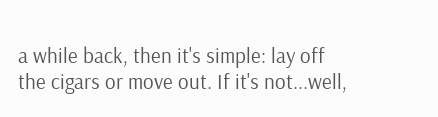a while back, then it's simple: lay off the cigars or move out. If it's not...well,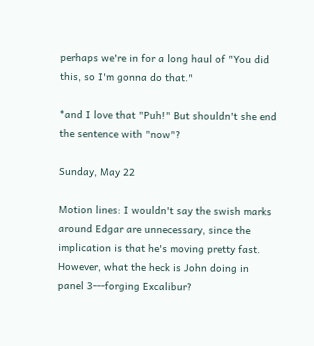perhaps we're in for a long haul of "You did this, so I'm gonna do that."

*and I love that "Puh!" But shouldn't she end the sentence with "now"?

Sunday, May 22

Motion lines: I wouldn't say the swish marks around Edgar are unnecessary, since the implication is that he's moving pretty fast. However, what the heck is John doing in panel 3---forging Excalibur?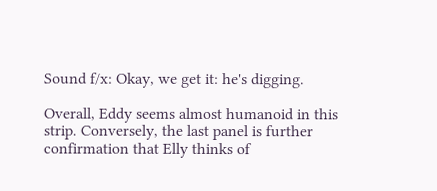Sound f/x: Okay, we get it: he's digging.

Overall, Eddy seems almost humanoid in this strip. Conversely, the last panel is further confirmation that Elly thinks of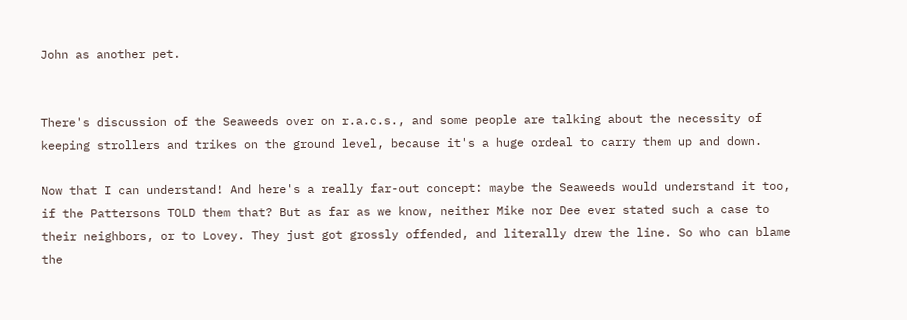John as another pet.


There's discussion of the Seaweeds over on r.a.c.s., and some people are talking about the necessity of keeping strollers and trikes on the ground level, because it's a huge ordeal to carry them up and down.

Now that I can understand! And here's a really far-out concept: maybe the Seaweeds would understand it too, if the Pattersons TOLD them that? But as far as we know, neither Mike nor Dee ever stated such a case to their neighbors, or to Lovey. They just got grossly offended, and literally drew the line. So who can blame the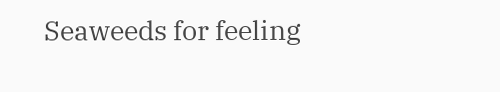Seaweeds for feeling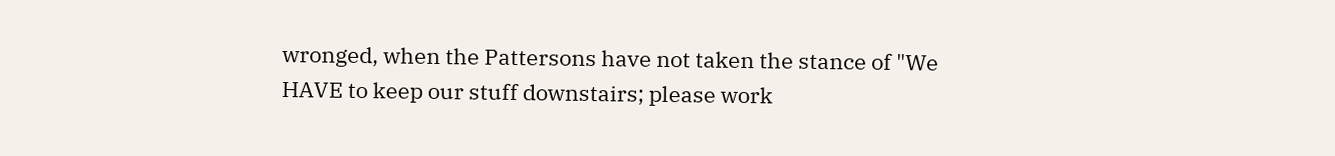wronged, when the Pattersons have not taken the stance of "We HAVE to keep our stuff downstairs; please work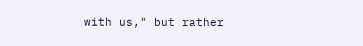with us," but rather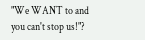"We WANT to and you can't stop us!"?